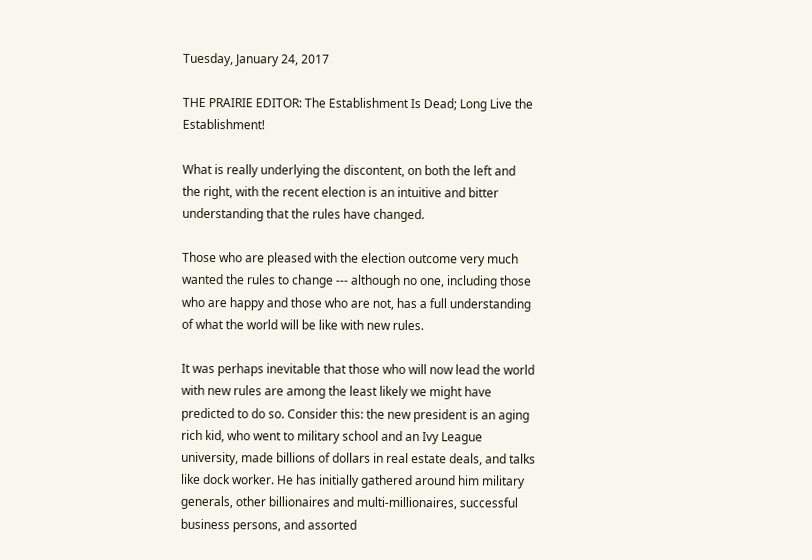Tuesday, January 24, 2017

THE PRAIRIE EDITOR: The Establishment Is Dead; Long Live the Establishment!

What is really underlying the discontent, on both the left and
the right, with the recent election is an intuitive and bitter
understanding that the rules have changed.

Those who are pleased with the election outcome very much
wanted the rules to change --- although no one, including those
who are happy and those who are not, has a full understanding
of what the world will be like with new rules.

It was perhaps inevitable that those who will now lead the world
with new rules are among the least likely we might have
predicted to do so. Consider this: the new president is an aging
rich kid, who went to military school and an Ivy League
university, made billions of dollars in real estate deals, and talks
like dock worker. He has initially gathered around him military
generals, other billionaires and multi-millionaires, successful
business persons, and assorted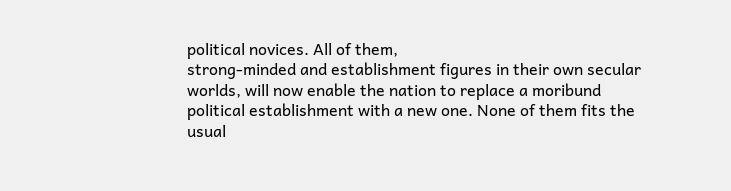political novices. All of them,
strong-minded and establishment figures in their own secular
worlds, will now enable the nation to replace a moribund
political establishment with a new one. None of them fits the
usual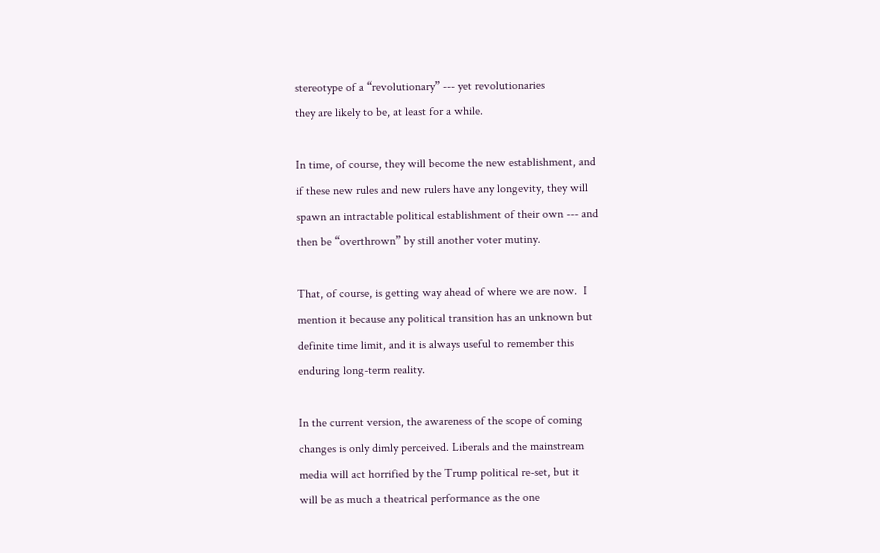stereotype of a “revolutionary” --- yet revolutionaries
they are likely to be, at least for a while.

In time, of course, they will become the new establishment, and
if these new rules and new rulers have any longevity, they will
spawn an intractable political establishment of their own --- and
then be “overthrown” by still another voter mutiny.

That, of course, is getting way ahead of where we are now.  I
mention it because any political transition has an unknown but
definite time limit, and it is always useful to remember this
enduring long-term reality.

In the current version, the awareness of the scope of coming
changes is only dimly perceived. Liberals and the mainstream
media will act horrified by the Trump political re-set, but it
will be as much a theatrical performance as the one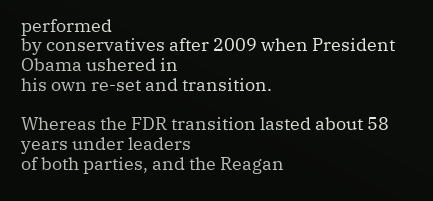performed
by conservatives after 2009 when President Obama ushered in
his own re-set and transition.

Whereas the FDR transition lasted about 58 years under leaders
of both parties, and the Reagan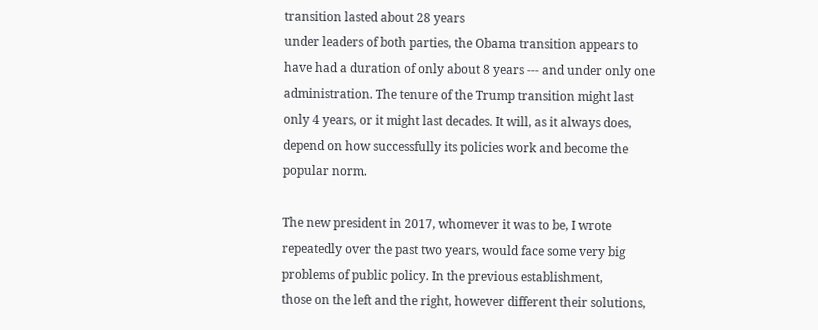transition lasted about 28 years
under leaders of both parties, the Obama transition appears to
have had a duration of only about 8 years --- and under only one
administration. The tenure of the Trump transition might last
only 4 years, or it might last decades. It will, as it always does,
depend on how successfully its policies work and become the
popular norm.

The new president in 2017, whomever it was to be, I wrote
repeatedly over the past two years, would face some very big
problems of public policy. In the previous establishment,
those on the left and the right, however different their solutions,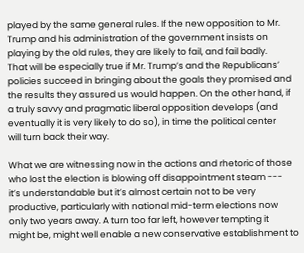played by the same general rules. If the new opposition to Mr.
Trump and his administration of the government insists on
playing by the old rules, they are likely to fail, and fail badly.
That will be especially true if Mr. Trump’s and the Republicans’
policies succeed in bringing about the goals they promised and
the results they assured us would happen. On the other hand, if
a truly savvy and pragmatic liberal opposition develops (and
eventually it is very likely to do so), in time the political center
will turn back their way.

What we are witnessing now in the actions and rhetoric of those
who lost the election is blowing off disappointment steam ---
it’s understandable but it’s almost certain not to be very
productive, particularly with national mid-term elections now
only two years away. A turn too far left, however tempting it
might be, might well enable a new conservative establishment to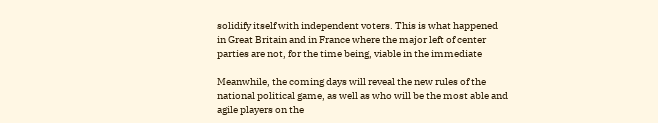solidify itself with independent voters. This is what happened
in Great Britain and in France where the major left of center
parties are not, for the time being, viable in the immediate

Meanwhile, the coming days will reveal the new rules of the
national political game, as well as who will be the most able and
agile players on the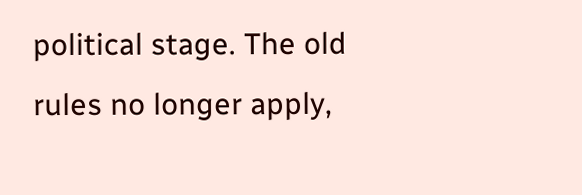political stage. The old rules no longer apply,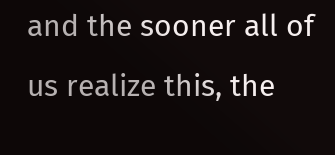and the sooner all of us realize this, the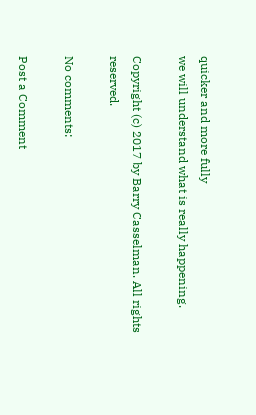quicker and more fully
we will understand what is really happening.

Copyright (c) 2017 by Barry Casselman. All rights reserved.

No comments:

Post a Comment